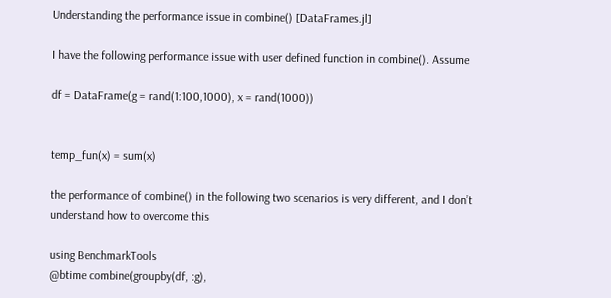Understanding the performance issue in combine() [DataFrames.jl]

I have the following performance issue with user defined function in combine(). Assume

df = DataFrame(g = rand(1:100,1000), x = rand(1000))


temp_fun(x) = sum(x)

the performance of combine() in the following two scenarios is very different, and I don’t understand how to overcome this

using BenchmarkTools
@btime combine(groupby(df, :g),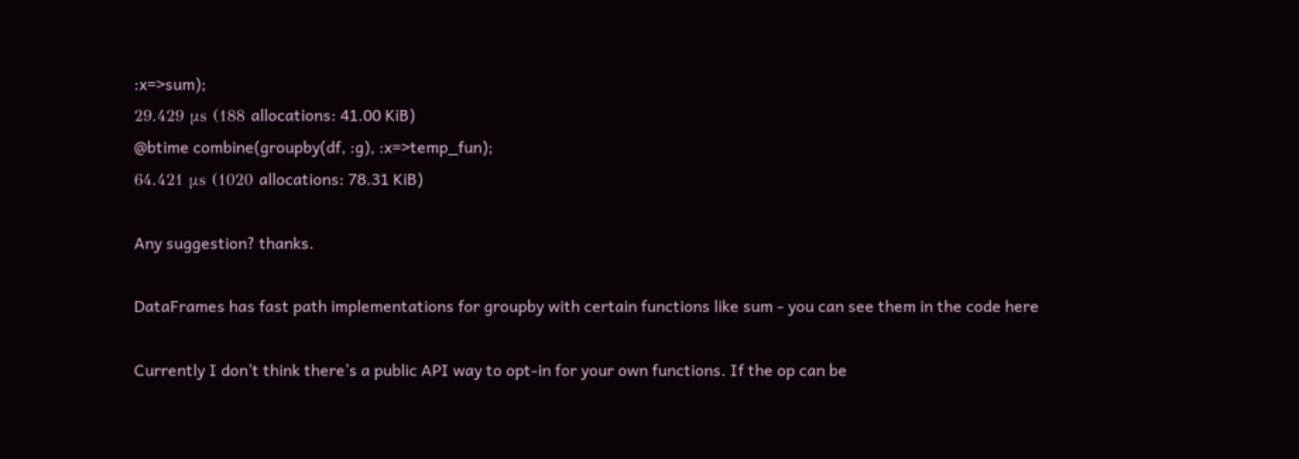:x=>sum);
29.429 μs (188 allocations: 41.00 KiB)
@btime combine(groupby(df, :g), :x=>temp_fun);
64.421 μs (1020 allocations: 78.31 KiB)

Any suggestion? thanks.

DataFrames has fast path implementations for groupby with certain functions like sum - you can see them in the code here

Currently I don’t think there’s a public API way to opt-in for your own functions. If the op can be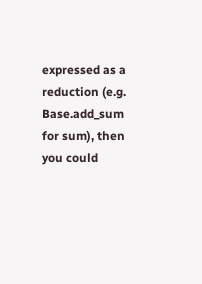expressed as a reduction (e.g. Base.add_sum for sum), then you could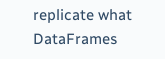replicate what DataFrames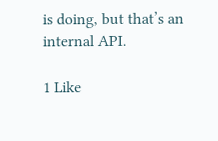is doing, but that’s an internal API.

1 Like